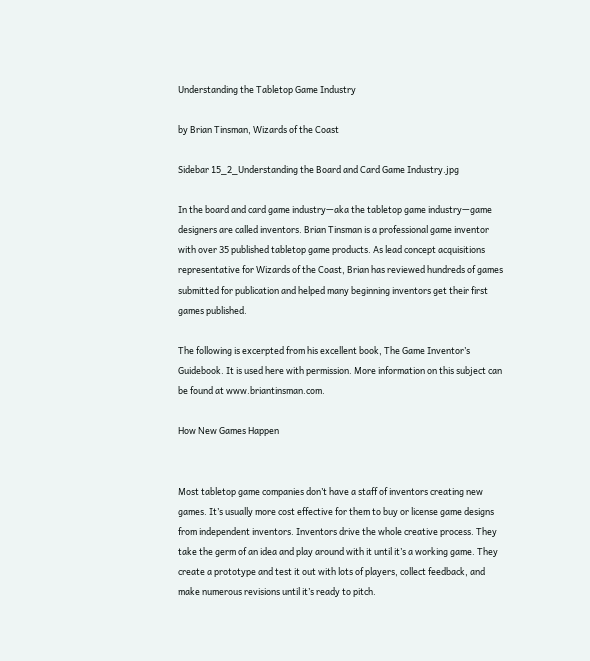Understanding the Tabletop Game Industry

by Brian Tinsman, Wizards of the Coast

Sidebar 15_2_Understanding the Board and Card Game Industry.jpg

In the board and card game industry—aka the tabletop game industry—game designers are called inventors. Brian Tinsman is a professional game inventor with over 35 published tabletop game products. As lead concept acquisitions representative for Wizards of the Coast, Brian has reviewed hundreds of games submitted for publication and helped many beginning inventors get their first games published.

The following is excerpted from his excellent book, The Game Inventor’s Guidebook. It is used here with permission. More information on this subject can be found at www.briantinsman.com.

How New Games Happen


Most tabletop game companies don’t have a staff of inventors creating new games. It’s usually more cost effective for them to buy or license game designs from independent inventors. Inventors drive the whole creative process. They take the germ of an idea and play around with it until it’s a working game. They create a prototype and test it out with lots of players, collect feedback, and make numerous revisions until it’s ready to pitch.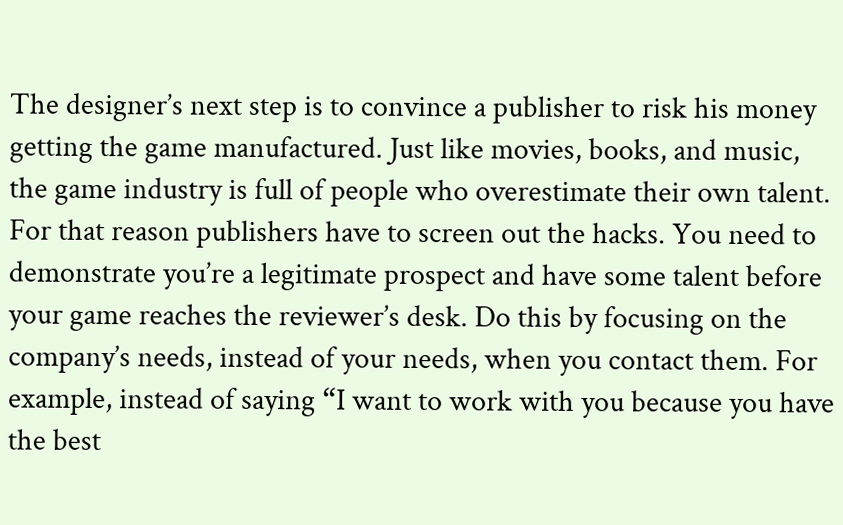The designer’s next step is to convince a publisher to risk his money getting the game manufactured. Just like movies, books, and music, the game industry is full of people who overestimate their own talent. For that reason publishers have to screen out the hacks. You need to demonstrate you’re a legitimate prospect and have some talent before your game reaches the reviewer’s desk. Do this by focusing on the company’s needs, instead of your needs, when you contact them. For example, instead of saying “I want to work with you because you have the best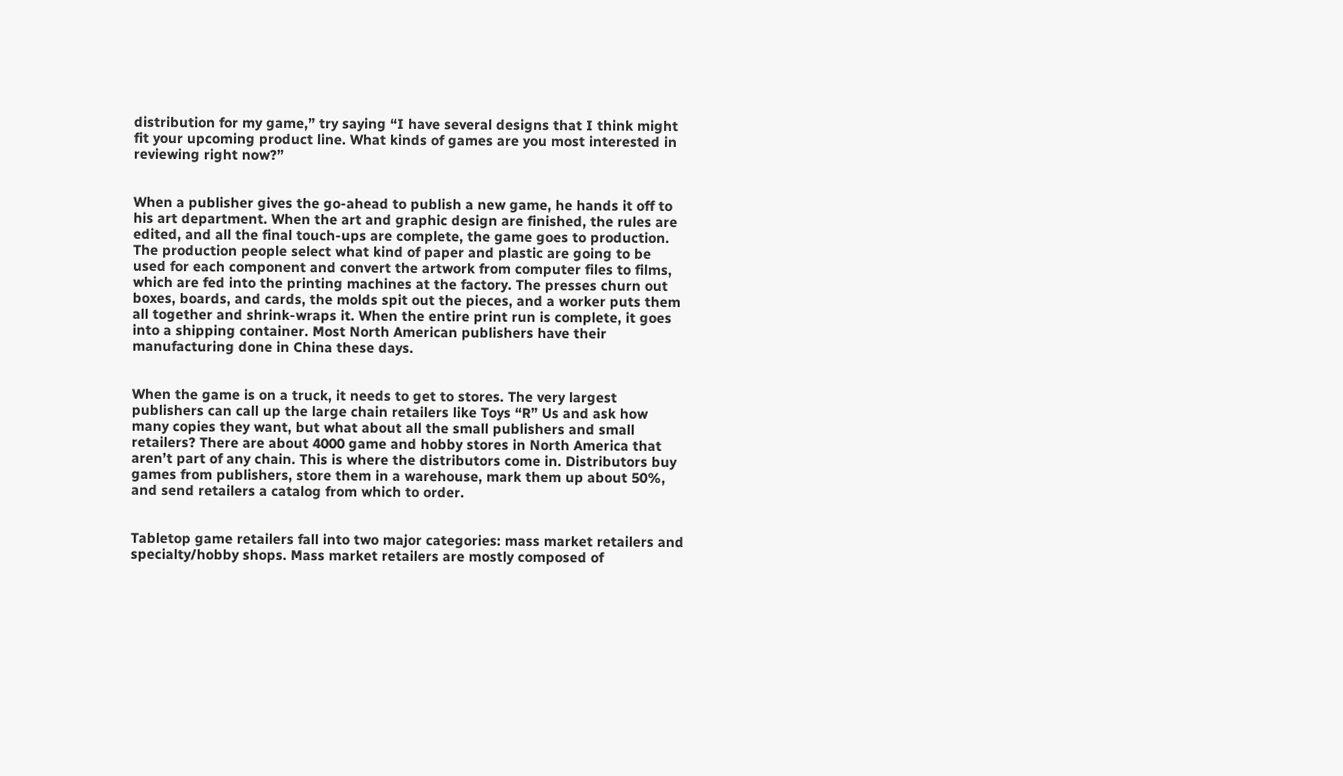distribution for my game,” try saying “I have several designs that I think might fit your upcoming product line. What kinds of games are you most interested in reviewing right now?”


When a publisher gives the go-ahead to publish a new game, he hands it off to his art department. When the art and graphic design are finished, the rules are edited, and all the final touch-ups are complete, the game goes to production. The production people select what kind of paper and plastic are going to be used for each component and convert the artwork from computer files to films, which are fed into the printing machines at the factory. The presses churn out boxes, boards, and cards, the molds spit out the pieces, and a worker puts them all together and shrink-wraps it. When the entire print run is complete, it goes into a shipping container. Most North American publishers have their manufacturing done in China these days.


When the game is on a truck, it needs to get to stores. The very largest publishers can call up the large chain retailers like Toys “R” Us and ask how many copies they want, but what about all the small publishers and small retailers? There are about 4000 game and hobby stores in North America that aren’t part of any chain. This is where the distributors come in. Distributors buy games from publishers, store them in a warehouse, mark them up about 50%, and send retailers a catalog from which to order.


Tabletop game retailers fall into two major categories: mass market retailers and specialty/hobby shops. Mass market retailers are mostly composed of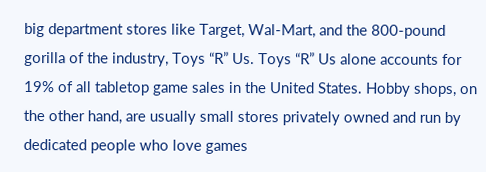big department stores like Target, Wal-Mart, and the 800-pound gorilla of the industry, Toys “R” Us. Toys “R” Us alone accounts for 19% of all tabletop game sales in the United States. Hobby shops, on the other hand, are usually small stores privately owned and run by dedicated people who love games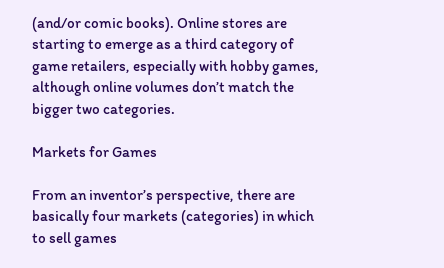(and/or comic books). Online stores are starting to emerge as a third category of game retailers, especially with hobby games, although online volumes don’t match the bigger two categories.

Markets for Games

From an inventor’s perspective, there are basically four markets (categories) in which to sell games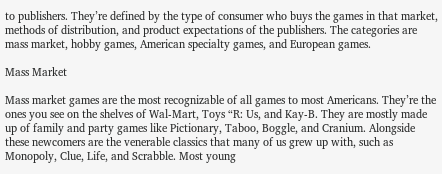to publishers. They’re defined by the type of consumer who buys the games in that market, methods of distribution, and product expectations of the publishers. The categories are mass market, hobby games, American specialty games, and European games.

Mass Market

Mass market games are the most recognizable of all games to most Americans. They’re the ones you see on the shelves of Wal-Mart, Toys “R: Us, and Kay-B. They are mostly made up of family and party games like Pictionary, Taboo, Boggle, and Cranium. Alongside these newcomers are the venerable classics that many of us grew up with, such as Monopoly, Clue, Life, and Scrabble. Most young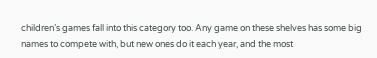children’s games fall into this category too. Any game on these shelves has some big names to compete with, but new ones do it each year, and the most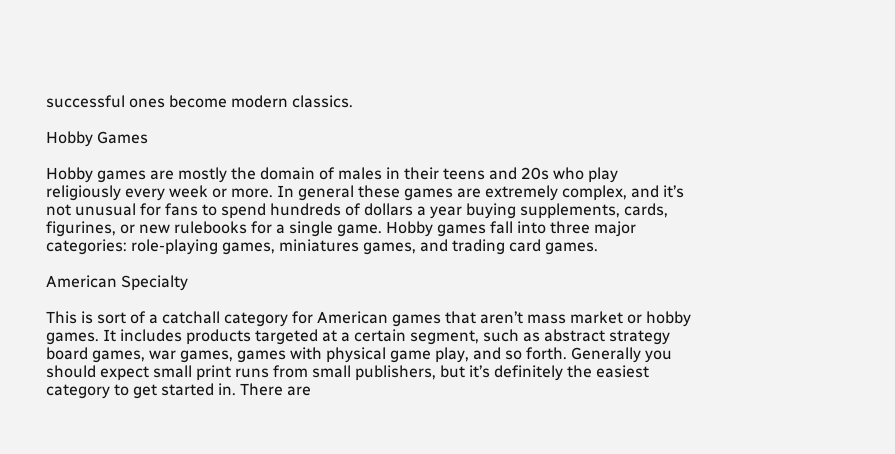successful ones become modern classics.

Hobby Games

Hobby games are mostly the domain of males in their teens and 20s who play religiously every week or more. In general these games are extremely complex, and it’s not unusual for fans to spend hundreds of dollars a year buying supplements, cards, figurines, or new rulebooks for a single game. Hobby games fall into three major categories: role-playing games, miniatures games, and trading card games.

American Specialty

This is sort of a catchall category for American games that aren’t mass market or hobby games. It includes products targeted at a certain segment, such as abstract strategy board games, war games, games with physical game play, and so forth. Generally you should expect small print runs from small publishers, but it’s definitely the easiest category to get started in. There are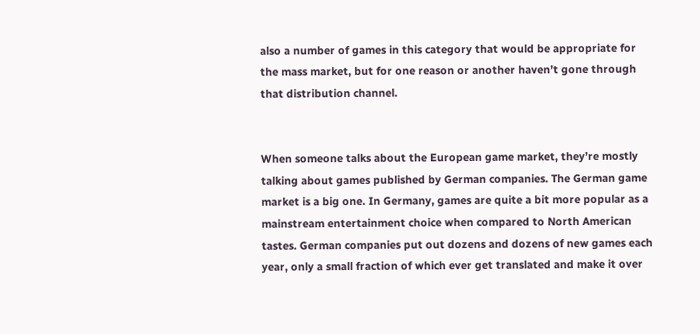also a number of games in this category that would be appropriate for the mass market, but for one reason or another haven’t gone through that distribution channel.


When someone talks about the European game market, they’re mostly talking about games published by German companies. The German game market is a big one. In Germany, games are quite a bit more popular as a mainstream entertainment choice when compared to North American tastes. German companies put out dozens and dozens of new games each year, only a small fraction of which ever get translated and make it over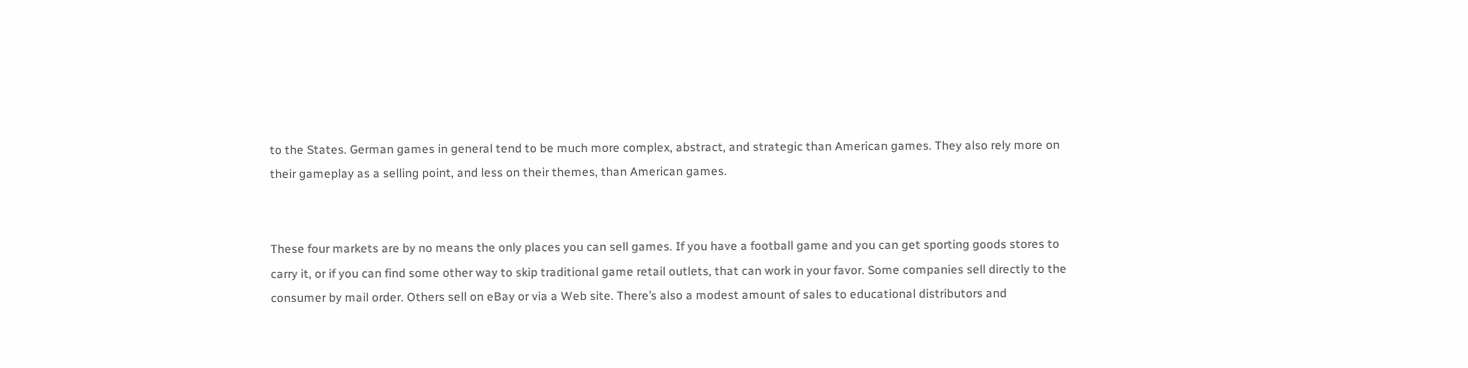to the States. German games in general tend to be much more complex, abstract, and strategic than American games. They also rely more on their gameplay as a selling point, and less on their themes, than American games.


These four markets are by no means the only places you can sell games. If you have a football game and you can get sporting goods stores to carry it, or if you can find some other way to skip traditional game retail outlets, that can work in your favor. Some companies sell directly to the consumer by mail order. Others sell on eBay or via a Web site. There’s also a modest amount of sales to educational distributors and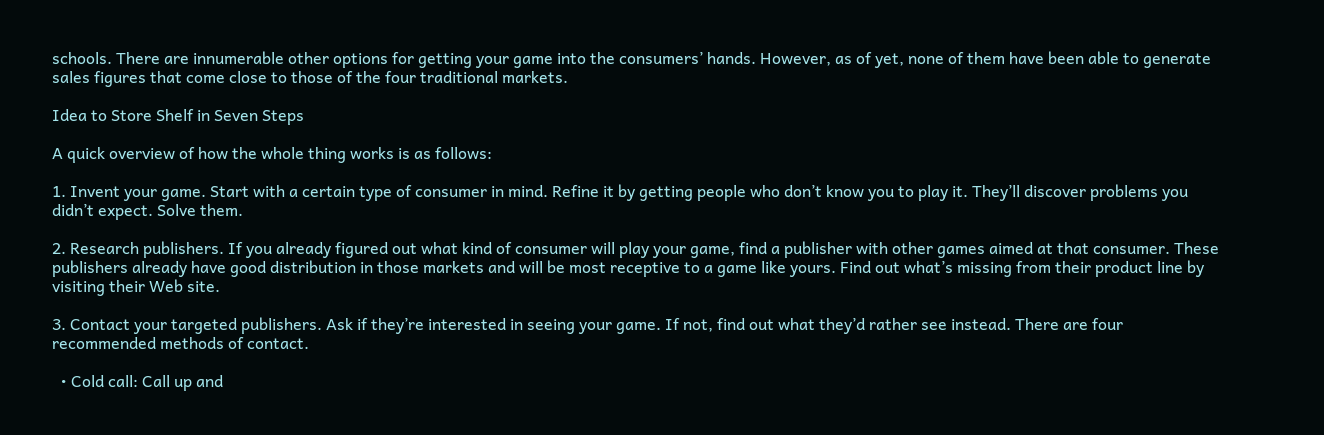schools. There are innumerable other options for getting your game into the consumers’ hands. However, as of yet, none of them have been able to generate sales figures that come close to those of the four traditional markets.

Idea to Store Shelf in Seven Steps

A quick overview of how the whole thing works is as follows:

1. Invent your game. Start with a certain type of consumer in mind. Refine it by getting people who don’t know you to play it. They’ll discover problems you didn’t expect. Solve them.

2. Research publishers. If you already figured out what kind of consumer will play your game, find a publisher with other games aimed at that consumer. These publishers already have good distribution in those markets and will be most receptive to a game like yours. Find out what’s missing from their product line by visiting their Web site.

3. Contact your targeted publishers. Ask if they’re interested in seeing your game. If not, find out what they’d rather see instead. There are four recommended methods of contact.

  • Cold call: Call up and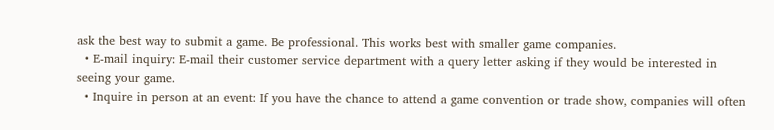ask the best way to submit a game. Be professional. This works best with smaller game companies.
  • E-mail inquiry: E-mail their customer service department with a query letter asking if they would be interested in seeing your game.
  • Inquire in person at an event: If you have the chance to attend a game convention or trade show, companies will often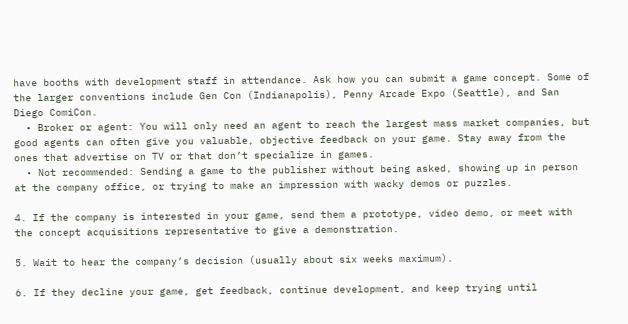have booths with development staff in attendance. Ask how you can submit a game concept. Some of the larger conventions include Gen Con (Indianapolis), Penny Arcade Expo (Seattle), and San Diego ComiCon.
  • Broker or agent: You will only need an agent to reach the largest mass market companies, but good agents can often give you valuable, objective feedback on your game. Stay away from the ones that advertise on TV or that don’t specialize in games.
  • Not recommended: Sending a game to the publisher without being asked, showing up in person at the company office, or trying to make an impression with wacky demos or puzzles.

4. If the company is interested in your game, send them a prototype, video demo, or meet with the concept acquisitions representative to give a demonstration.

5. Wait to hear the company’s decision (usually about six weeks maximum).

6. If they decline your game, get feedback, continue development, and keep trying until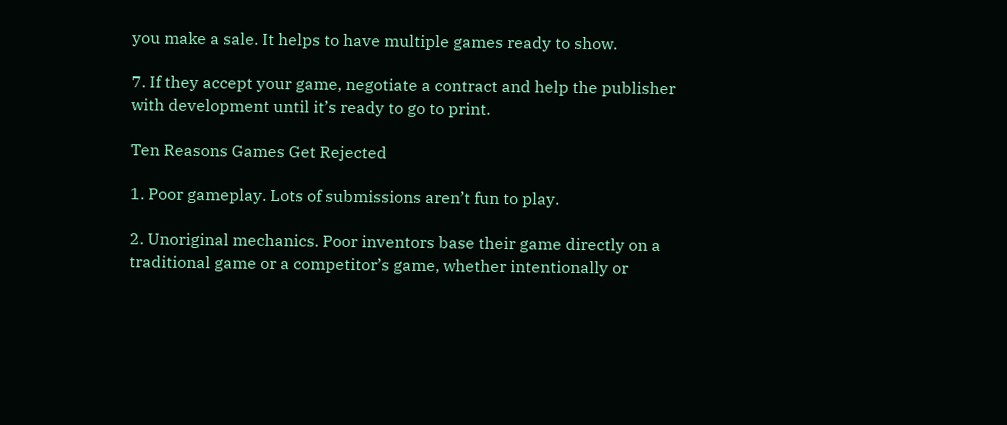you make a sale. It helps to have multiple games ready to show.

7. If they accept your game, negotiate a contract and help the publisher with development until it’s ready to go to print.

Ten Reasons Games Get Rejected

1. Poor gameplay. Lots of submissions aren’t fun to play.

2. Unoriginal mechanics. Poor inventors base their game directly on a traditional game or a competitor’s game, whether intentionally or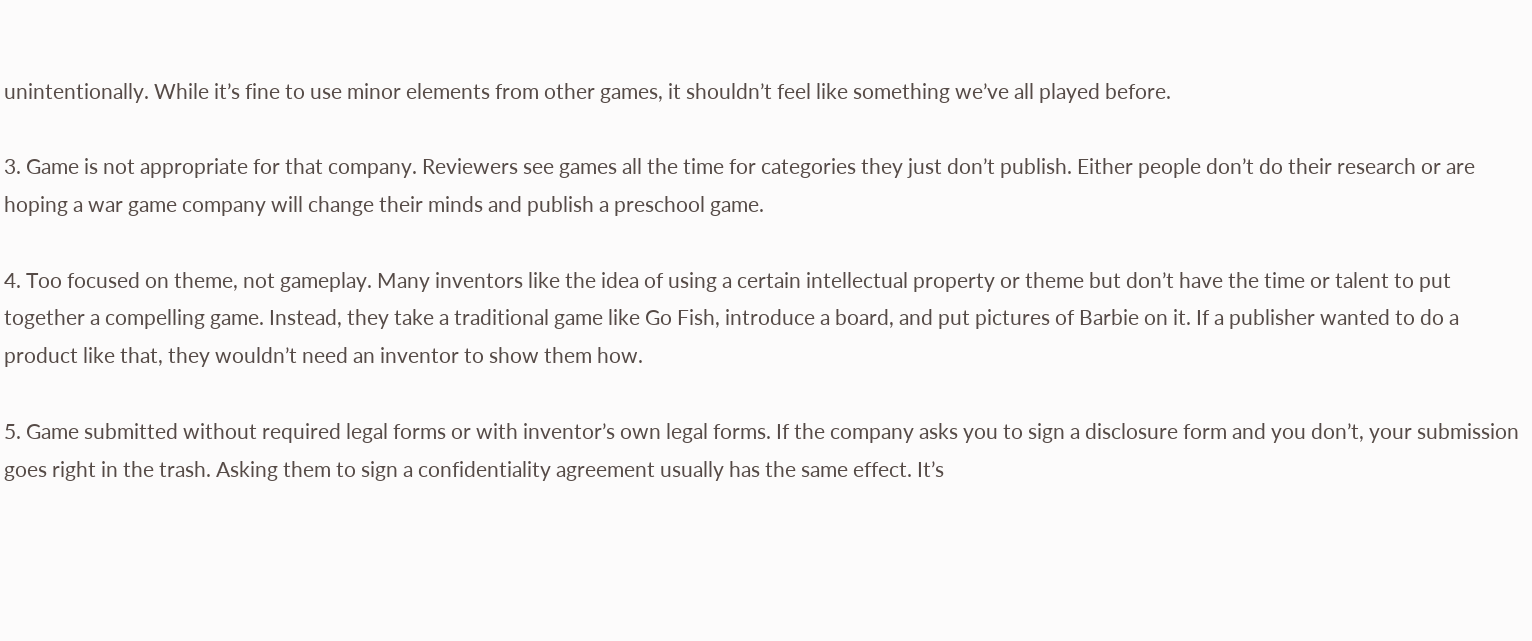unintentionally. While it’s fine to use minor elements from other games, it shouldn’t feel like something we’ve all played before.

3. Game is not appropriate for that company. Reviewers see games all the time for categories they just don’t publish. Either people don’t do their research or are hoping a war game company will change their minds and publish a preschool game.

4. Too focused on theme, not gameplay. Many inventors like the idea of using a certain intellectual property or theme but don’t have the time or talent to put together a compelling game. Instead, they take a traditional game like Go Fish, introduce a board, and put pictures of Barbie on it. If a publisher wanted to do a product like that, they wouldn’t need an inventor to show them how.

5. Game submitted without required legal forms or with inventor’s own legal forms. If the company asks you to sign a disclosure form and you don’t, your submission goes right in the trash. Asking them to sign a confidentiality agreement usually has the same effect. It’s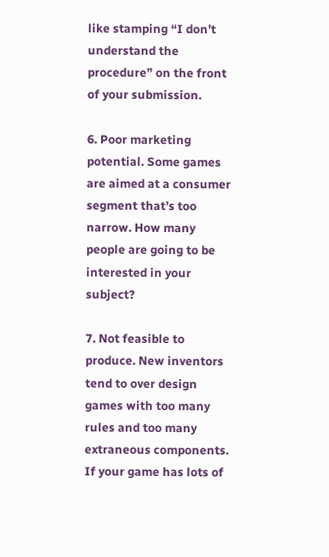like stamping “I don’t understand the procedure” on the front of your submission.

6. Poor marketing potential. Some games are aimed at a consumer segment that’s too narrow. How many people are going to be interested in your subject?

7. Not feasible to produce. New inventors tend to over design games with too many rules and too many extraneous components. If your game has lots of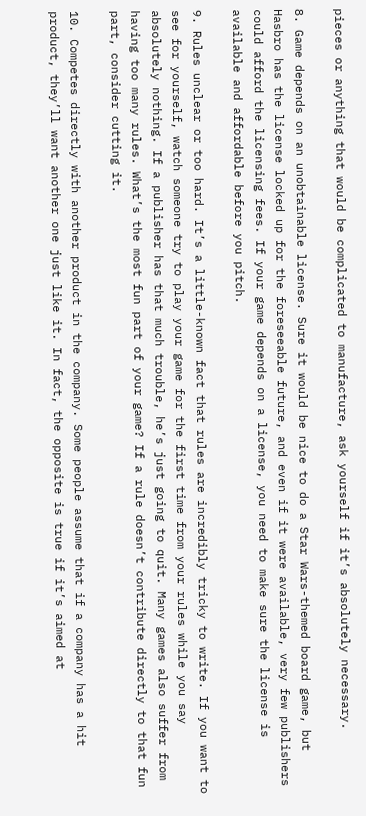pieces or anything that would be complicated to manufacture, ask yourself if it’s absolutely necessary.

8. Game depends on an unobtainable license. Sure it would be nice to do a Star Wars-themed board game, but Hasbro has the license locked up for the foreseeable future, and even if it were available, very few publishers could afford the licensing fees. If your game depends on a license, you need to make sure the license is available and affordable before you pitch.

9. Rules unclear or too hard. It’s a little-known fact that rules are incredibly tricky to write. If you want to see for yourself, watch someone try to play your game for the first time from your rules while you say absolutely nothing. If a publisher has that much trouble, he’s just going to quit. Many games also suffer from having too many rules. What’s the most fun part of your game? If a rule doesn’t contribute directly to that fun part, consider cutting it.

10. Competes directly with another product in the company. Some people assume that if a company has a hit product, they’ll want another one just like it. In fact, the opposite is true if it’s aimed at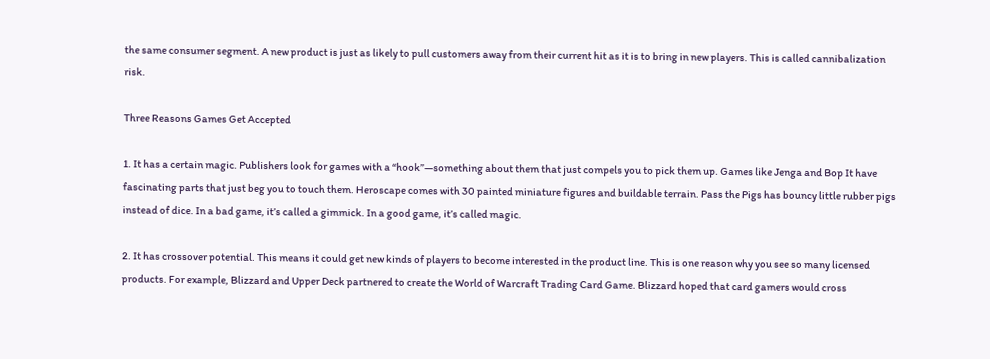the same consumer segment. A new product is just as likely to pull customers away from their current hit as it is to bring in new players. This is called cannibalization risk.

Three Reasons Games Get Accepted

1. It has a certain magic. Publishers look for games with a “hook”—something about them that just compels you to pick them up. Games like Jenga and Bop It have fascinating parts that just beg you to touch them. Heroscape comes with 30 painted miniature figures and buildable terrain. Pass the Pigs has bouncy little rubber pigs instead of dice. In a bad game, it’s called a gimmick. In a good game, it’s called magic.

2. It has crossover potential. This means it could get new kinds of players to become interested in the product line. This is one reason why you see so many licensed products. For example, Blizzard and Upper Deck partnered to create the World of Warcraft Trading Card Game. Blizzard hoped that card gamers would cross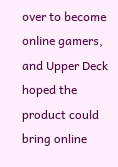over to become online gamers, and Upper Deck hoped the product could bring online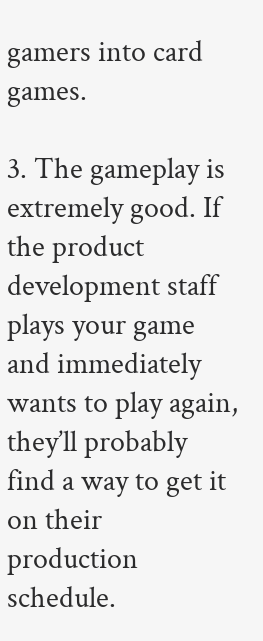gamers into card games.

3. The gameplay is extremely good. If the product development staff plays your game and immediately wants to play again, they’ll probably find a way to get it on their production schedule.